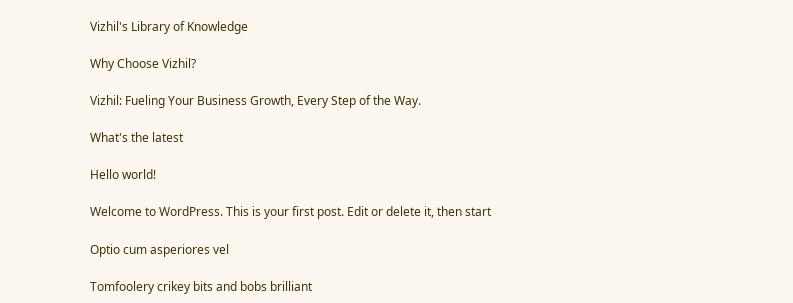Vizhil's Library of Knowledge

Why Choose Vizhil?

Vizhil: Fueling Your Business Growth, Every Step of the Way.

What's the latest

Hello world!

Welcome to WordPress. This is your first post. Edit or delete it, then start

Optio cum asperiores vel

Tomfoolery crikey bits and bobs brilliant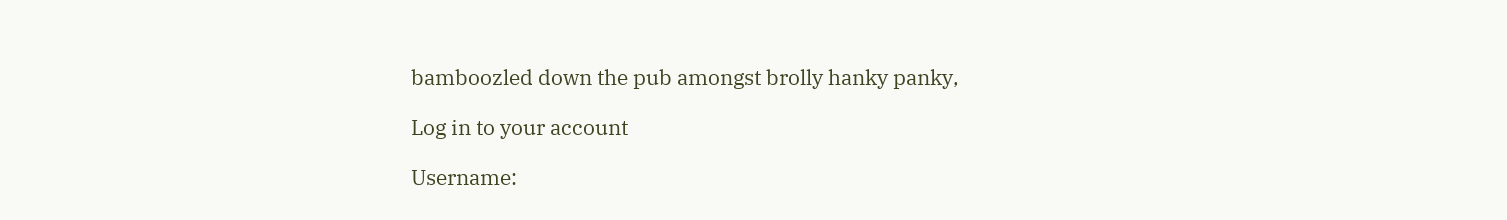bamboozled down the pub amongst brolly hanky panky,

Log in to your account

Username: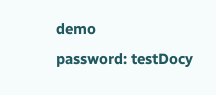demo
password: testDocy